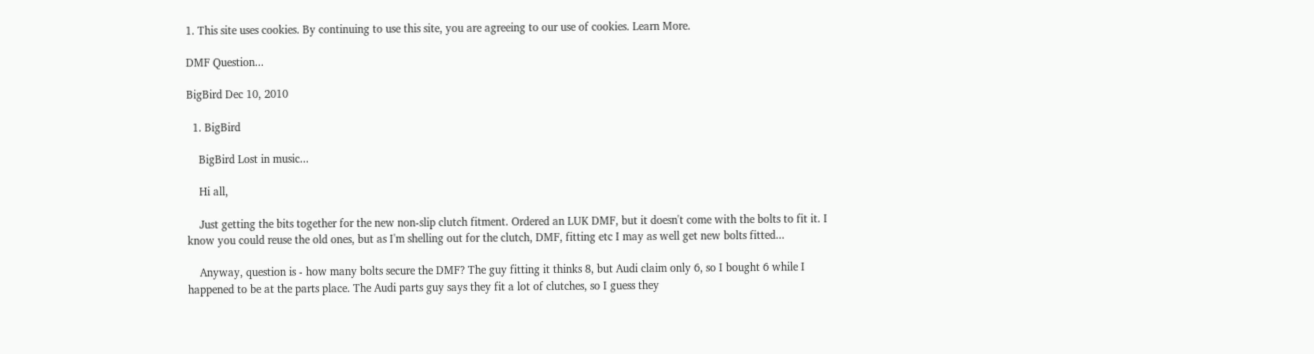1. This site uses cookies. By continuing to use this site, you are agreeing to our use of cookies. Learn More.

DMF Question...

BigBird Dec 10, 2010

  1. BigBird

    BigBird Lost in music...

    Hi all,

    Just getting the bits together for the new non-slip clutch fitment. Ordered an LUK DMF, but it doesn't come with the bolts to fit it. I know you could reuse the old ones, but as I'm shelling out for the clutch, DMF, fitting etc I may as well get new bolts fitted...

    Anyway, question is - how many bolts secure the DMF? The guy fitting it thinks 8, but Audi claim only 6, so I bought 6 while I happened to be at the parts place. The Audi parts guy says they fit a lot of clutches, so I guess they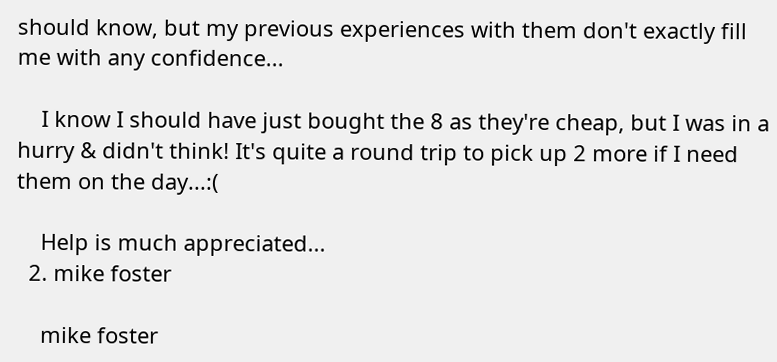should know, but my previous experiences with them don't exactly fill me with any confidence...

    I know I should have just bought the 8 as they're cheap, but I was in a hurry & didn't think! It's quite a round trip to pick up 2 more if I need them on the day...:(

    Help is much appreciated...
  2. mike foster

    mike foster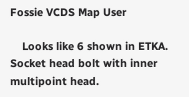Fossie VCDS Map User

    Looks like 6 shown in ETKA. Socket head bolt with inner multipoint head.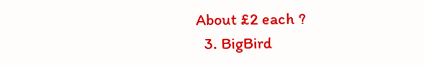About £2 each ?
  3. BigBird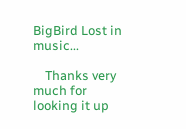BigBird Lost in music...

    Thanks very much for looking it up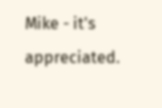Mike - it's appreciated.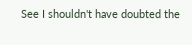See I shouldn't have doubted the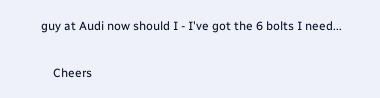guy at Audi now should I - I've got the 6 bolts I need...

    Cheers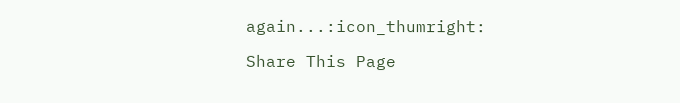again...:icon_thumright:

Share This Page